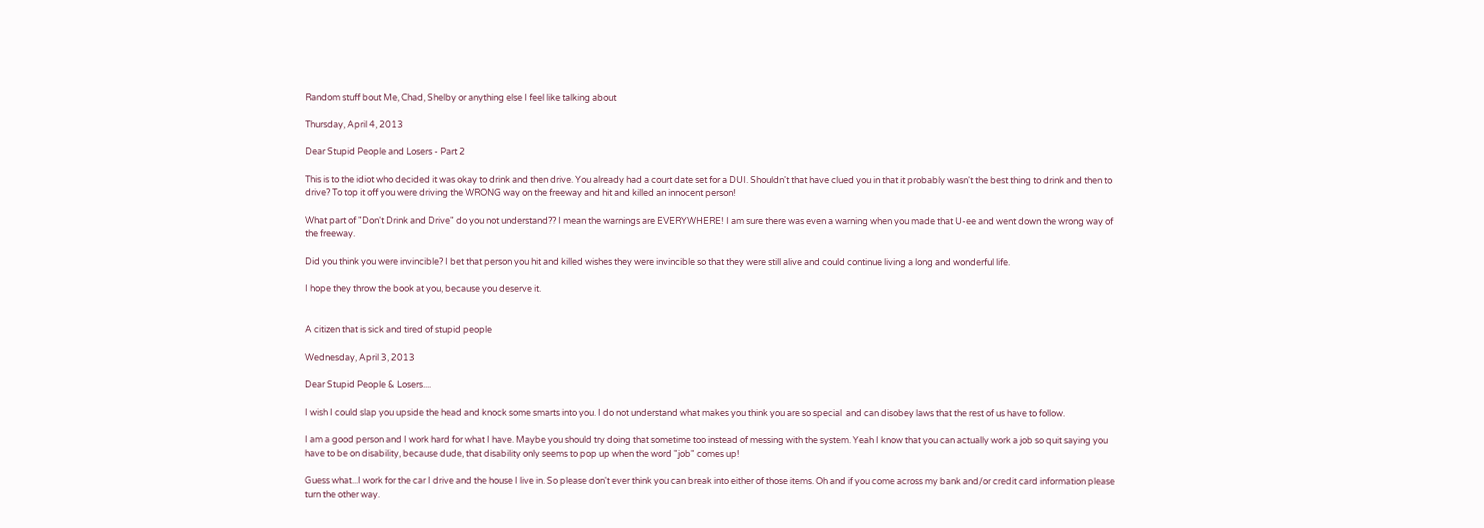Random stuff bout Me, Chad, Shelby or anything else I feel like talking about

Thursday, April 4, 2013

Dear Stupid People and Losers - Part 2

This is to the idiot who decided it was okay to drink and then drive. You already had a court date set for a DUI. Shouldn't that have clued you in that it probably wasn't the best thing to drink and then to drive? To top it off you were driving the WRONG way on the freeway and hit and killed an innocent person!

What part of "Don't Drink and Drive" do you not understand?? I mean the warnings are EVERYWHERE! I am sure there was even a warning when you made that U-ee and went down the wrong way of the freeway.

Did you think you were invincible? I bet that person you hit and killed wishes they were invincible so that they were still alive and could continue living a long and wonderful life.

I hope they throw the book at you, because you deserve it.


A citizen that is sick and tired of stupid people

Wednesday, April 3, 2013

Dear Stupid People & Losers....

I wish I could slap you upside the head and knock some smarts into you. I do not understand what makes you think you are so special  and can disobey laws that the rest of us have to follow.

I am a good person and I work hard for what I have. Maybe you should try doing that sometime too instead of messing with the system. Yeah I know that you can actually work a job so quit saying you have to be on disability, because dude, that disability only seems to pop up when the word "job" comes up!

Guess what...I work for the car I drive and the house I live in. So please don't ever think you can break into either of those items. Oh and if you come across my bank and/or credit card information please turn the other way.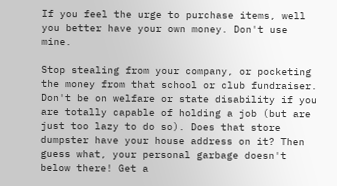If you feel the urge to purchase items, well you better have your own money. Don't use mine.

Stop stealing from your company, or pocketing the money from that school or club fundraiser. Don't be on welfare or state disability if you are totally capable of holding a job (but are just too lazy to do so). Does that store dumpster have your house address on it? Then guess what, your personal garbage doesn't below there! Get a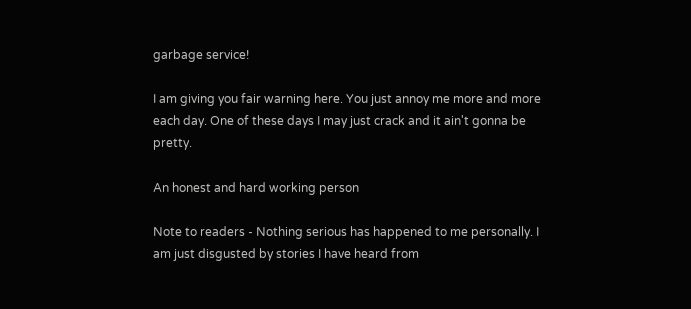garbage service!

I am giving you fair warning here. You just annoy me more and more each day. One of these days I may just crack and it ain't gonna be pretty.

An honest and hard working person

Note to readers - Nothing serious has happened to me personally. I am just disgusted by stories I have heard from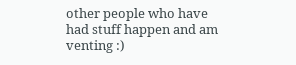other people who have had stuff happen and am venting :)